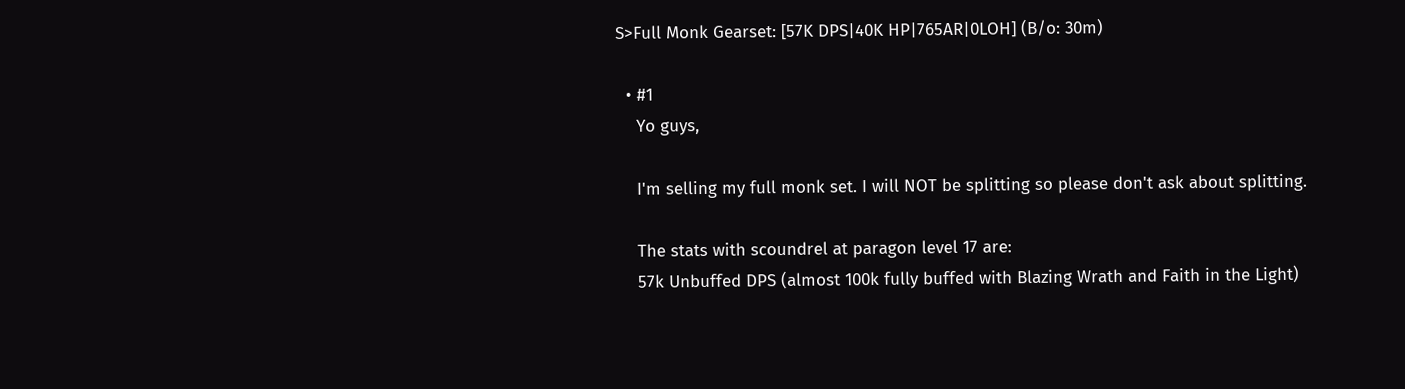S>Full Monk Gearset: [57K DPS|40K HP|765AR|0LOH] (B/o: 30m)

  • #1
    Yo guys,

    I'm selling my full monk set. I will NOT be splitting so please don't ask about splitting.

    The stats with scoundrel at paragon level 17 are:
    57k Unbuffed DPS (almost 100k fully buffed with Blazing Wrath and Faith in the Light)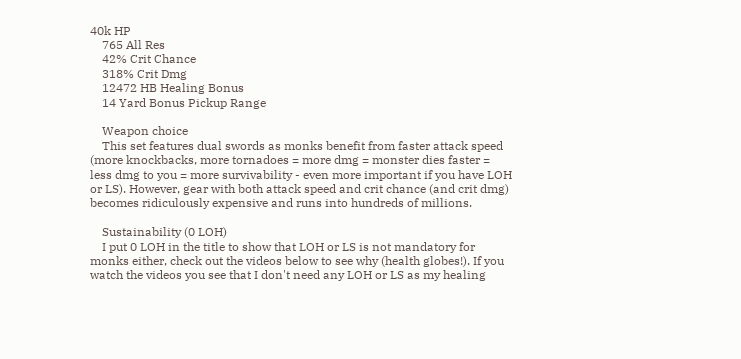40k HP
    765 All Res
    42% Crit Chance
    318% Crit Dmg
    12472 HB Healing Bonus
    14 Yard Bonus Pickup Range

    Weapon choice
    This set features dual swords as monks benefit from faster attack speed (more knockbacks, more tornadoes = more dmg = monster dies faster = less dmg to you = more survivability - even more important if you have LOH or LS). However, gear with both attack speed and crit chance (and crit dmg) becomes ridiculously expensive and runs into hundreds of millions.

    Sustainability (0 LOH)
    I put 0 LOH in the title to show that LOH or LS is not mandatory for monks either, check out the videos below to see why (health globes!). If you watch the videos you see that I don't need any LOH or LS as my healing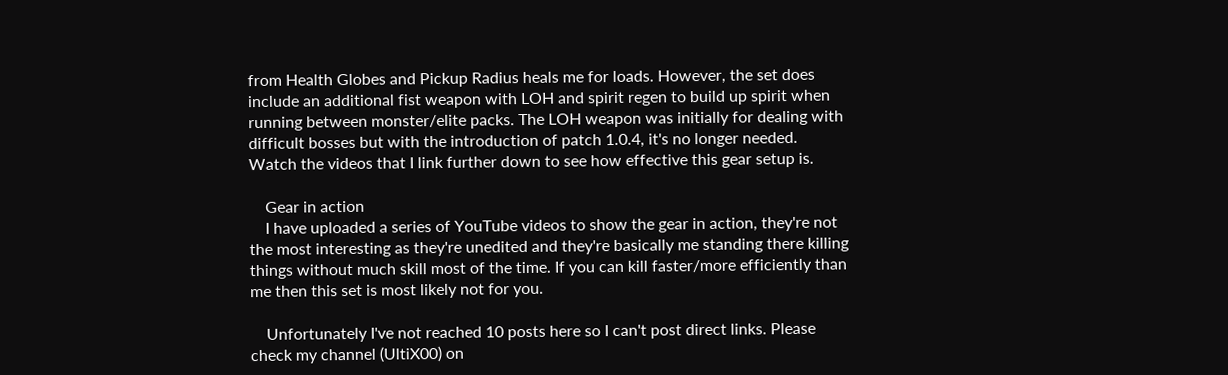from Health Globes and Pickup Radius heals me for loads. However, the set does include an additional fist weapon with LOH and spirit regen to build up spirit when running between monster/elite packs. The LOH weapon was initially for dealing with difficult bosses but with the introduction of patch 1.0.4, it's no longer needed. Watch the videos that I link further down to see how effective this gear setup is.

    Gear in action
    I have uploaded a series of YouTube videos to show the gear in action, they're not the most interesting as they're unedited and they're basically me standing there killing things without much skill most of the time. If you can kill faster/more efficiently than me then this set is most likely not for you.

    Unfortunately I've not reached 10 posts here so I can't post direct links. Please check my channel (UltiX00) on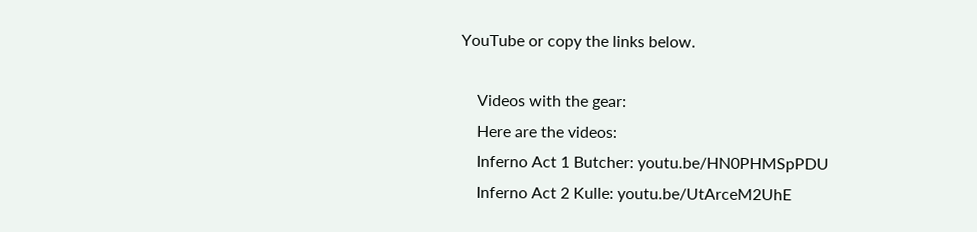YouTube or copy the links below.

    Videos with the gear:
    Here are the videos:
    Inferno Act 1 Butcher: youtu.be/HN0PHMSpPDU
    Inferno Act 2 Kulle: youtu.be/UtArceM2UhE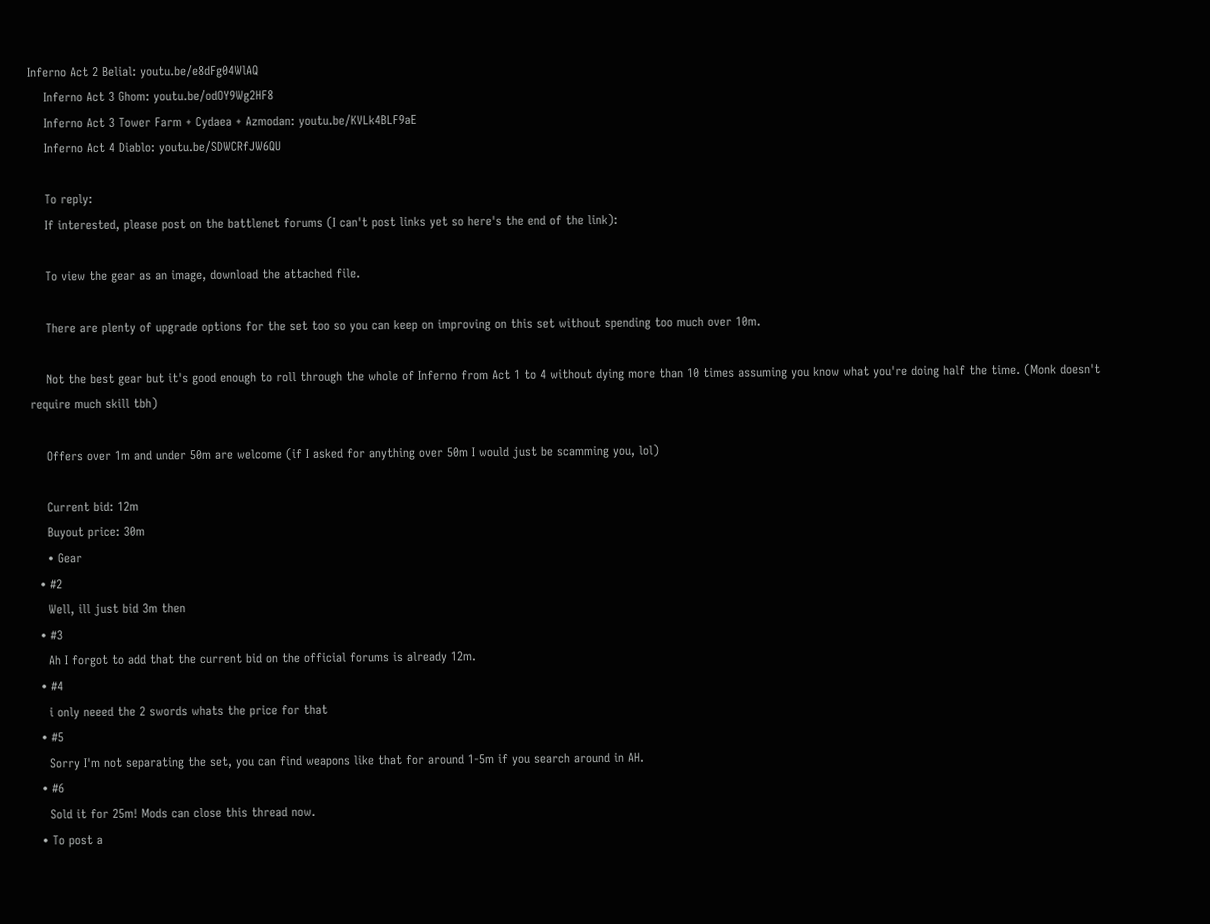Inferno Act 2 Belial: youtu.be/e8dFg04WlAQ
    Inferno Act 3 Ghom: youtu.be/odOY9Wg2HF8
    Inferno Act 3 Tower Farm + Cydaea + Azmodan: youtu.be/KVLk4BLF9aE
    Inferno Act 4 Diablo: youtu.be/SDWCRfJW6QU

    To reply:
    If interested, please post on the battlenet forums (I can't post links yet so here's the end of the link):

    To view the gear as an image, download the attached file.

    There are plenty of upgrade options for the set too so you can keep on improving on this set without spending too much over 10m.

    Not the best gear but it's good enough to roll through the whole of Inferno from Act 1 to 4 without dying more than 10 times assuming you know what you're doing half the time. (Monk doesn't require much skill tbh)

    Offers over 1m and under 50m are welcome (if I asked for anything over 50m I would just be scamming you, lol)

    Current bid: 12m
    Buyout price: 30m
    • Gear
  • #2
    Well, ill just bid 3m then
  • #3
    Ah I forgot to add that the current bid on the official forums is already 12m.
  • #4
    i only neeed the 2 swords whats the price for that
  • #5
    Sorry I'm not separating the set, you can find weapons like that for around 1-5m if you search around in AH.
  • #6
    Sold it for 25m! Mods can close this thread now.
  • To post a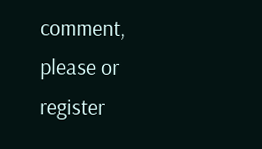comment, please or register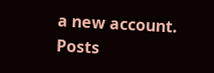a new account.
Posts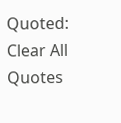Quoted:
Clear All Quotes